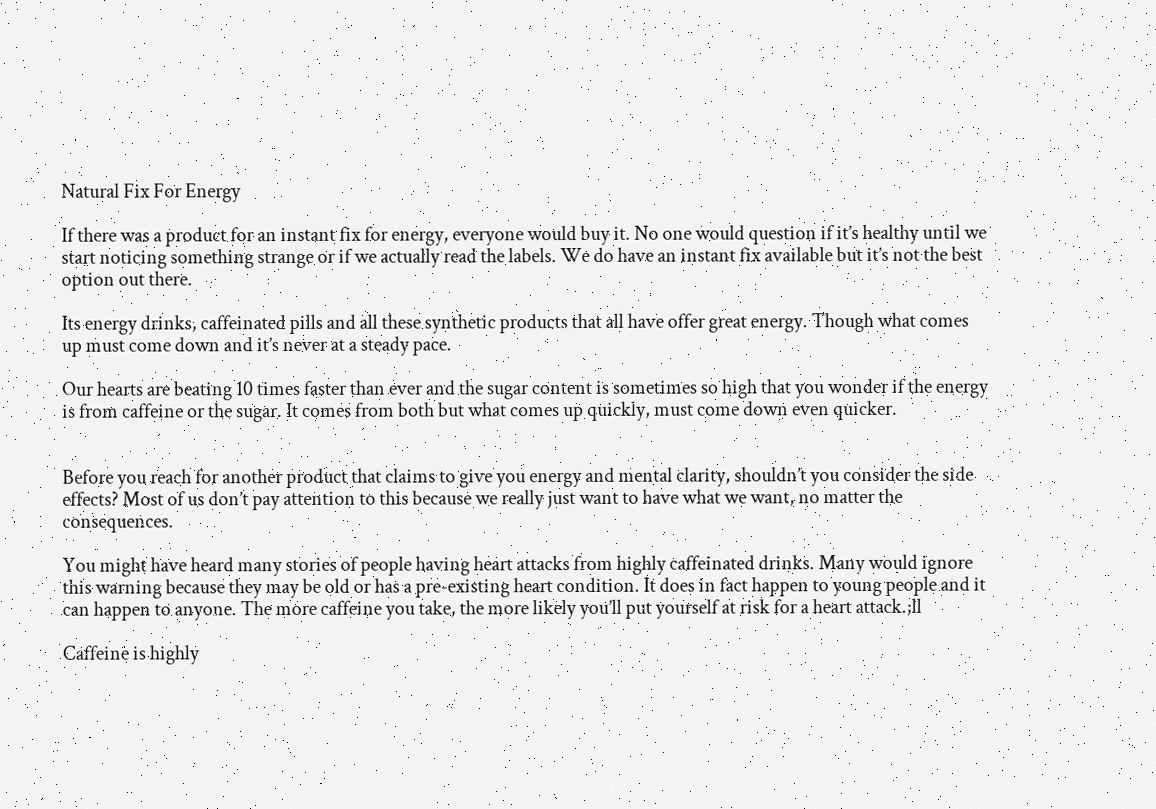Natural Fix For Energy

If there was a product for an instant fix for energy, everyone would buy it. No one would question if it’s healthy until we start noticing something strange or if we actually read the labels. We do have an instant fix available but it’s not the best option out there.

Its energy drinks, caffeinated pills and all these synthetic products that all have offer great energy. Though what comes up must come down and it’s never at a steady pace.

Our hearts are beating 10 times faster than ever and the sugar content is sometimes so high that you wonder if the energy is from caffeine or the sugar. It comes from both but what comes up quickly, must come down even quicker.


Before you reach for another product that claims to give you energy and mental clarity, shouldn’t you consider the side effects? Most of us don’t pay attention to this because we really just want to have what we want, no matter the consequences.

You might have heard many stories of people having heart attacks from highly caffeinated drinks. Many would ignore this warning because they may be old or has a pre-existing heart condition. It does in fact happen to young people and it can happen to anyone. The more caffeine you take, the more likely you’ll put yourself at risk for a heart attack.;ll

Caffeine is highly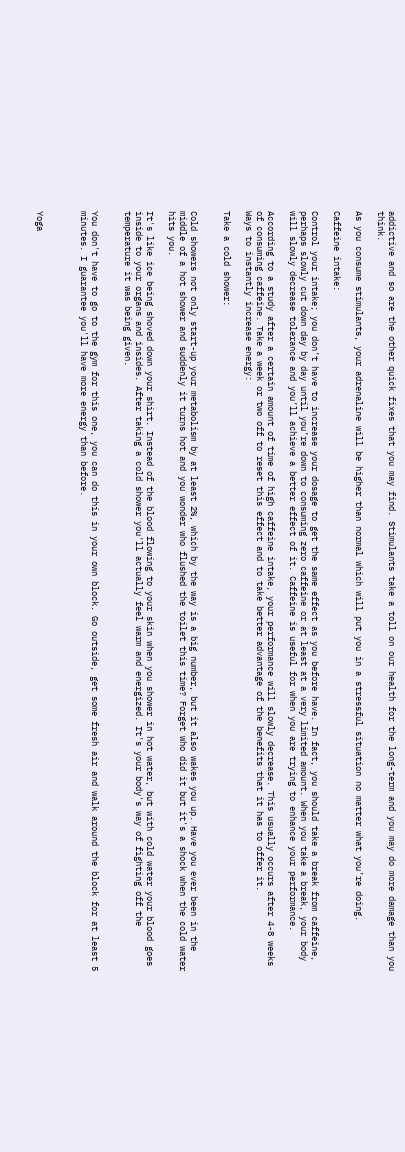addictive and so are the other quick fixes that you may find. Stimulants take a toll on our health for the long-term and you may do more damage than you think.

As you consume stimulants, your adrenaline will be higher than normal which will put you in a stressful situation no matter what you’re doing.

Caffeine intake:

Control your intake; you don’t have to increase your dosage to get the same effect as you before have. In fact, you should take a break from caffeine, perhaps slowly cut down day by day until you’re down to consuming zero caffeine or at least at a very limited amount. When you take a break, your body will slowly decrease tolerance and you’ll achieve a better effect of it. Caffeine is useful for when you are trying to enhance your performance.

According to a study after a certain amount of time of high caffeine intake, your performance will slowly decrease. This usually occurs after 4-8 weeks of consuming caffeine. Take a week or two off to reset this effect and to take better advantage of the benefits that it has to offer it.
Ways to instantly increase energy:

Take a cold shower:


Cold showers not only start-up your metabolism by at least 2%, which by the way is a big number, but it also wakes you up. Have you ever been in the middle of a hot shower and suddenly it turns hot and you wonder who flushed the toilet this time? Forget who did it but it's a shock when the cold water hits you.

It's like ice being shoved down your shirt. Instead of the blood flowing to your skin when you shower in hot water, but with cold water your blood goes inside to your organs and insides. After taking a cold shower you'll actually feel warm and energized. It's your body's way of fighting off the temperature it was being given.


You don't have to go to the gym for this one, you can do this in your own block. Go outside, get some fresh air and walk around the block for at least 5 minutes. I guarantee you'll have more energy than before.



Yoga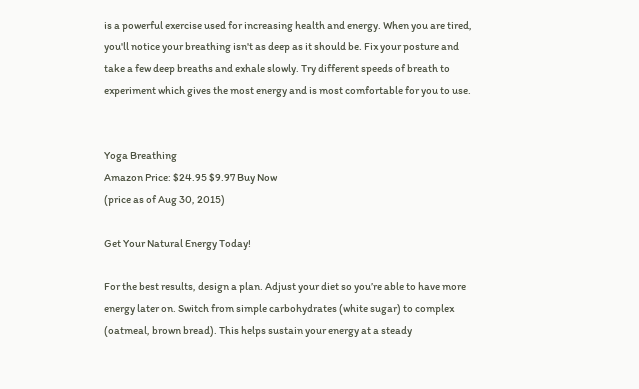is a powerful exercise used for increasing health and energy. When you are tired, you'll notice your breathing isn't as deep as it should be. Fix your posture and take a few deep breaths and exhale slowly. Try different speeds of breath to experiment which gives the most energy and is most comfortable for you to use.


Yoga Breathing
Amazon Price: $24.95 $9.97 Buy Now
(price as of Aug 30, 2015)

Get Your Natural Energy Today!

For the best results, design a plan. Adjust your diet so you’re able to have more energy later on. Switch from simple carbohydrates (white sugar) to complex (oatmeal, brown bread). This helps sustain your energy at a steady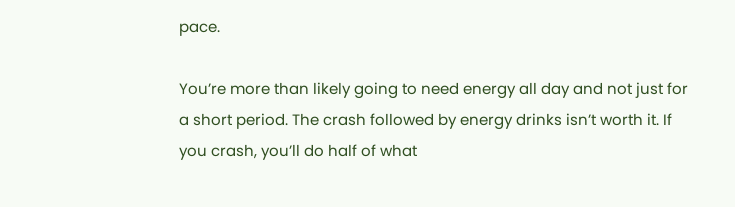pace.

You’re more than likely going to need energy all day and not just for a short period. The crash followed by energy drinks isn’t worth it. If you crash, you’ll do half of what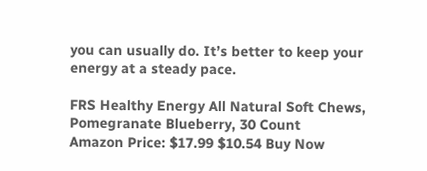you can usually do. It’s better to keep your energy at a steady pace.

FRS Healthy Energy All Natural Soft Chews, Pomegranate Blueberry, 30 Count
Amazon Price: $17.99 $10.54 Buy Now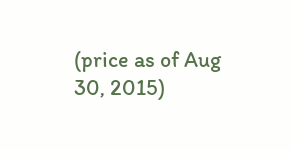(price as of Aug 30, 2015)